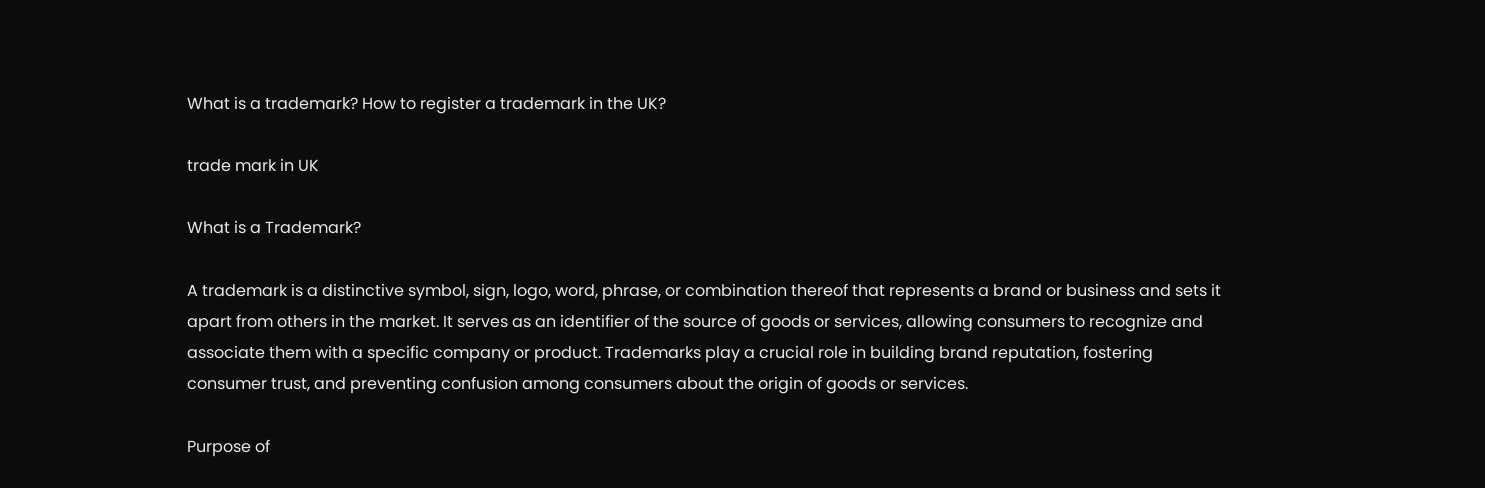What is a trademark? How to register a trademark in the UK?

trade mark in UK

What is a Trademark?

A trademark is a distinctive symbol, sign, logo, word, phrase, or combination thereof that represents a brand or business and sets it apart from others in the market. It serves as an identifier of the source of goods or services, allowing consumers to recognize and associate them with a specific company or product. Trademarks play a crucial role in building brand reputation, fostering consumer trust, and preventing confusion among consumers about the origin of goods or services.

Purpose of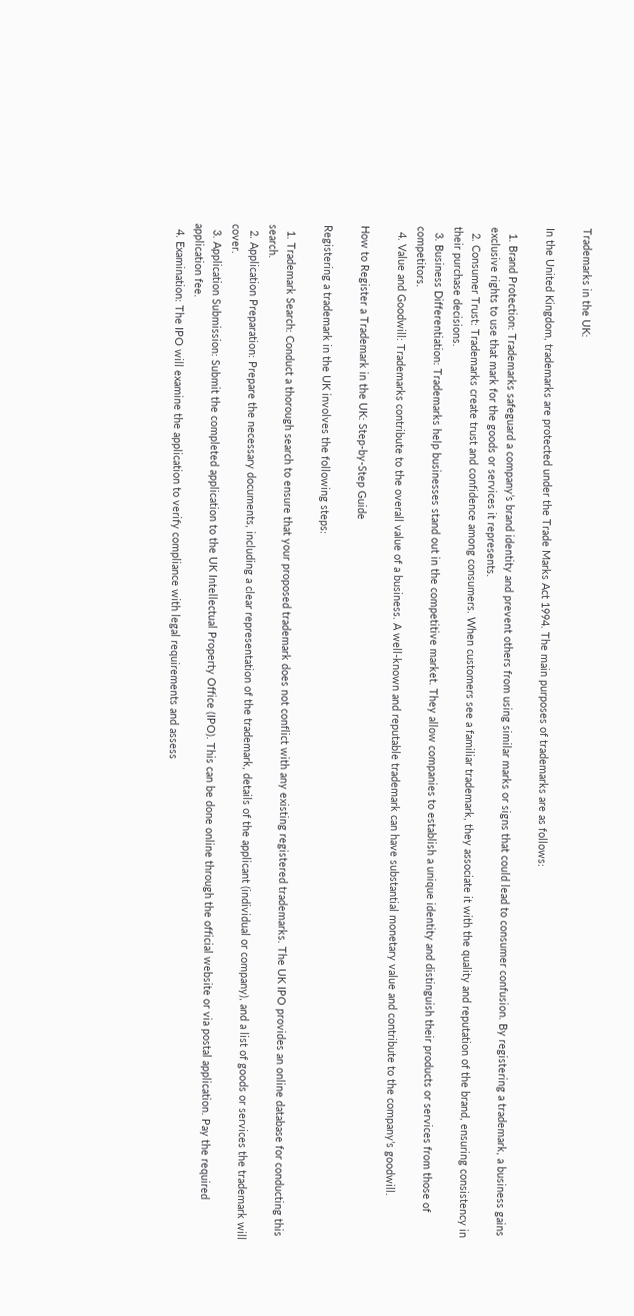Trademarks in the UK:

In the United Kingdom, trademarks are protected under the Trade Marks Act 1994. The main purposes of trademarks are as follows:

  1. Brand Protection: Trademarks safeguard a company’s brand identity and prevent others from using similar marks or signs that could lead to consumer confusion. By registering a trademark, a business gains exclusive rights to use that mark for the goods or services it represents.
  2. Consumer Trust: Trademarks create trust and confidence among consumers. When customers see a familiar trademark, they associate it with the quality and reputation of the brand, ensuring consistency in their purchase decisions.
  3. Business Differentiation: Trademarks help businesses stand out in the competitive market. They allow companies to establish a unique identity and distinguish their products or services from those of competitors.
  4. Value and Goodwill: Trademarks contribute to the overall value of a business. A well-known and reputable trademark can have substantial monetary value and contribute to the company’s goodwill.

How to Register a Trademark in the UK: Step-by-Step Guide

Registering a trademark in the UK involves the following steps:

  1. Trademark Search: Conduct a thorough search to ensure that your proposed trademark does not conflict with any existing registered trademarks. The UK IPO provides an online database for conducting this search.
  2. Application Preparation: Prepare the necessary documents, including a clear representation of the trademark, details of the applicant (individual or company), and a list of goods or services the trademark will cover.
  3. Application Submission: Submit the completed application to the UK Intellectual Property Office (IPO). This can be done online through the official website or via postal application. Pay the required application fee.
  4. Examination: The IPO will examine the application to verify compliance with legal requirements and assess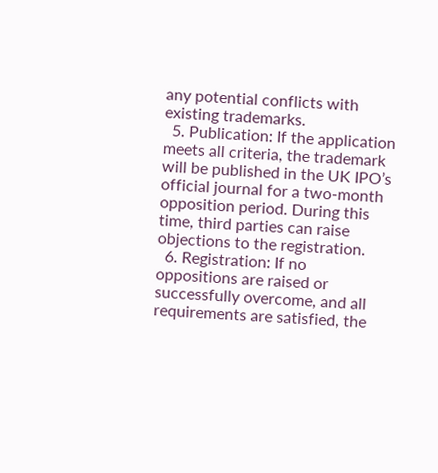any potential conflicts with existing trademarks.
  5. Publication: If the application meets all criteria, the trademark will be published in the UK IPO’s official journal for a two-month opposition period. During this time, third parties can raise objections to the registration.
  6. Registration: If no oppositions are raised or successfully overcome, and all requirements are satisfied, the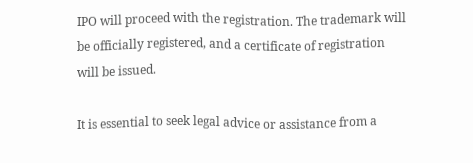IPO will proceed with the registration. The trademark will be officially registered, and a certificate of registration will be issued.

It is essential to seek legal advice or assistance from a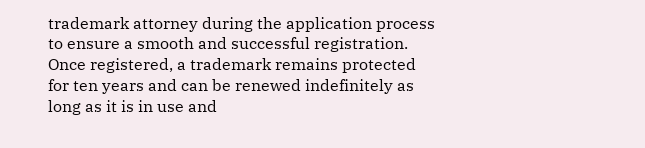trademark attorney during the application process to ensure a smooth and successful registration. Once registered, a trademark remains protected for ten years and can be renewed indefinitely as long as it is in use and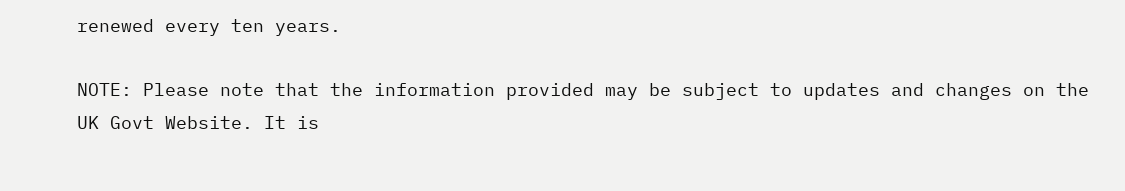renewed every ten years.

NOTE: Please note that the information provided may be subject to updates and changes on the UK Govt Website. It is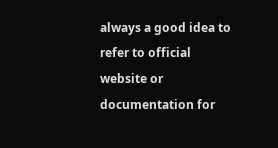always a good idea to refer to official website or documentation for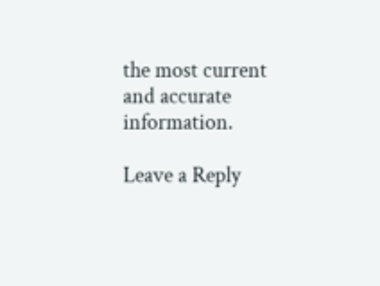the most current and accurate information.

Leave a Reply